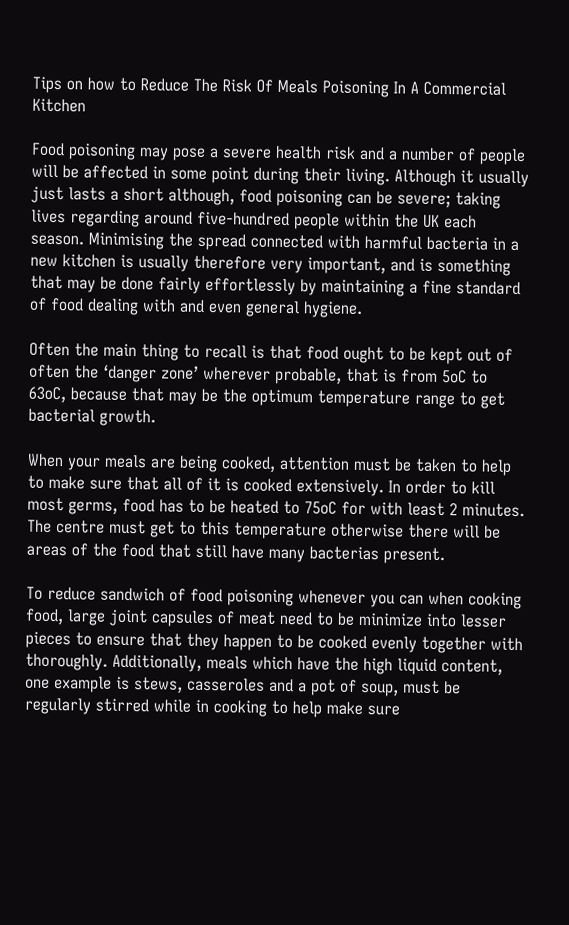Tips on how to Reduce The Risk Of Meals Poisoning In A Commercial Kitchen

Food poisoning may pose a severe health risk and a number of people will be affected in some point during their living. Although it usually just lasts a short although, food poisoning can be severe; taking lives regarding around five-hundred people within the UK each season. Minimising the spread connected with harmful bacteria in a new kitchen is usually therefore very important, and is something that may be done fairly effortlessly by maintaining a fine standard of food dealing with and even general hygiene.

Often the main thing to recall is that food ought to be kept out of often the ‘danger zone’ wherever probable, that is from 5oC to 63oC, because that may be the optimum temperature range to get bacterial growth.

When your meals are being cooked, attention must be taken to help to make sure that all of it is cooked extensively. In order to kill most germs, food has to be heated to 75oC for with least 2 minutes. The centre must get to this temperature otherwise there will be areas of the food that still have many bacterias present.

To reduce sandwich of food poisoning whenever you can when cooking food, large joint capsules of meat need to be minimize into lesser pieces to ensure that they happen to be cooked evenly together with thoroughly. Additionally, meals which have the high liquid content, one example is stews, casseroles and a pot of soup, must be regularly stirred while in cooking to help make sure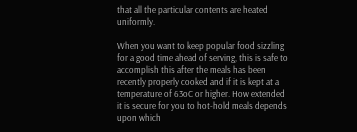that all the particular contents are heated uniformly.

When you want to keep popular food sizzling for a good time ahead of serving, this is safe to accomplish this after the meals has been recently properly cooked and if it is kept at a temperature of 63oC or higher. How extended it is secure for you to hot-hold meals depends upon which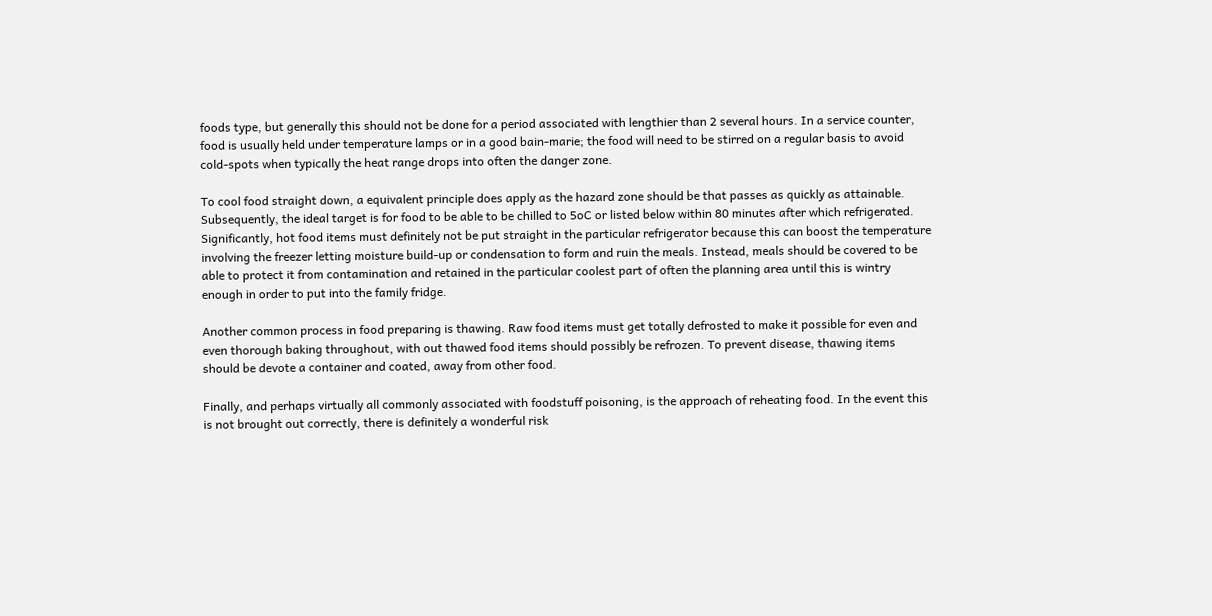foods type, but generally this should not be done for a period associated with lengthier than 2 several hours. In a service counter, food is usually held under temperature lamps or in a good bain-marie; the food will need to be stirred on a regular basis to avoid cold-spots when typically the heat range drops into often the danger zone.

To cool food straight down, a equivalent principle does apply as the hazard zone should be that passes as quickly as attainable. Subsequently, the ideal target is for food to be able to be chilled to 5oC or listed below within 80 minutes after which refrigerated. Significantly, hot food items must definitely not be put straight in the particular refrigerator because this can boost the temperature involving the freezer letting moisture build-up or condensation to form and ruin the meals. Instead, meals should be covered to be able to protect it from contamination and retained in the particular coolest part of often the planning area until this is wintry enough in order to put into the family fridge.

Another common process in food preparing is thawing. Raw food items must get totally defrosted to make it possible for even and even thorough baking throughout, with out thawed food items should possibly be refrozen. To prevent disease, thawing items should be devote a container and coated, away from other food.

Finally, and perhaps virtually all commonly associated with foodstuff poisoning, is the approach of reheating food. In the event this is not brought out correctly, there is definitely a wonderful risk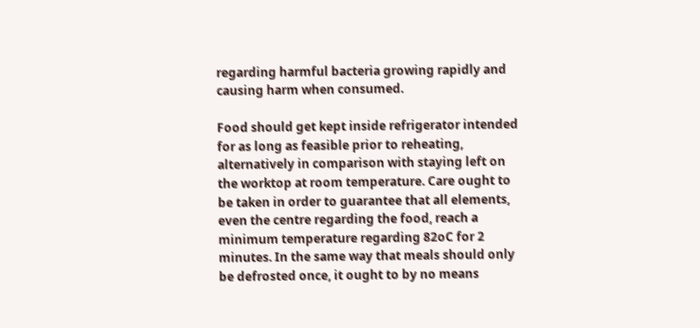regarding harmful bacteria growing rapidly and causing harm when consumed.

Food should get kept inside refrigerator intended for as long as feasible prior to reheating, alternatively in comparison with staying left on the worktop at room temperature. Care ought to be taken in order to guarantee that all elements, even the centre regarding the food, reach a minimum temperature regarding 82oC for 2 minutes. In the same way that meals should only be defrosted once, it ought to by no means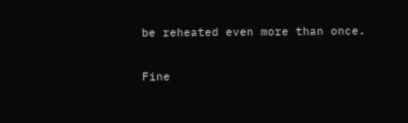be reheated even more than once.

Fine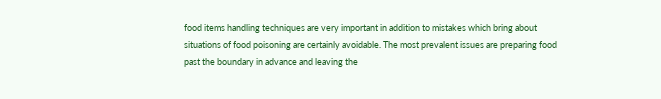food items handling techniques are very important in addition to mistakes which bring about situations of food poisoning are certainly avoidable. The most prevalent issues are preparing food past the boundary in advance and leaving the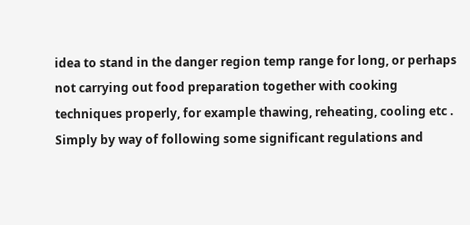idea to stand in the danger region temp range for long, or perhaps not carrying out food preparation together with cooking techniques properly, for example thawing, reheating, cooling etc . Simply by way of following some significant regulations and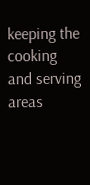keeping the cooking and serving areas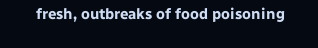fresh, outbreaks of food poisoning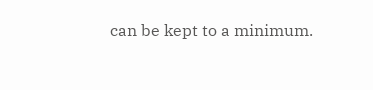can be kept to a minimum.